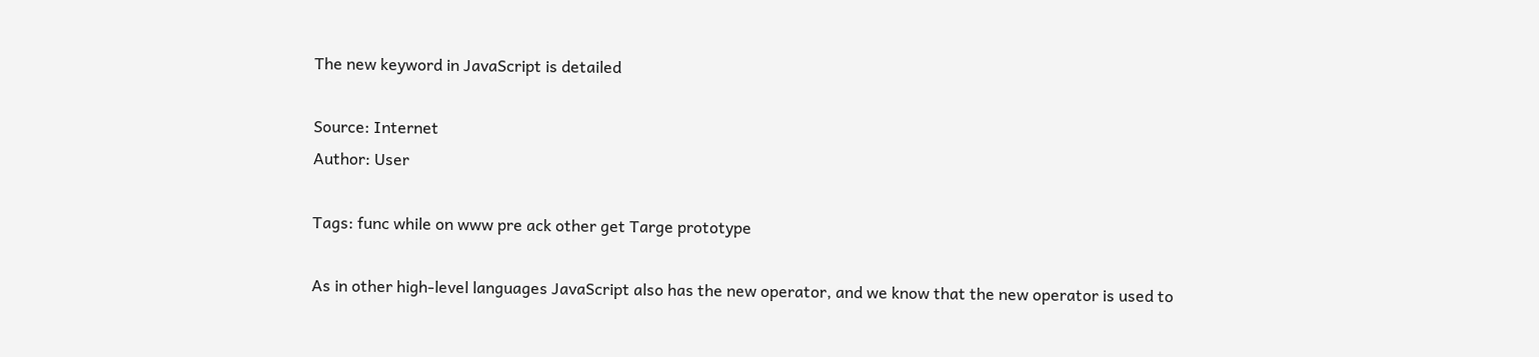The new keyword in JavaScript is detailed

Source: Internet
Author: User

Tags: func while on www pre ack other get Targe prototype

As in other high-level languages JavaScript also has the new operator, and we know that the new operator is used to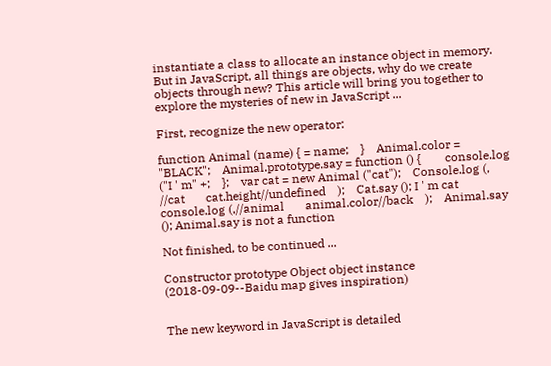instantiate a class to allocate an instance object in memory. But in JavaScript, all things are objects, why do we create objects through new? This article will bring you together to explore the mysteries of new in JavaScript ...

First, recognize the new operator:

function Animal (name) { = name;    }    Animal.color = "BLACK";    Animal.prototype.say = function () {        console.log ("I ' m" +;    };    var cat = new Animal ("cat");    Console.log (,  //cat       cat.height//undefined    );    Cat.say (); I ' m cat    console.log (,//animal       animal.color//back    );    Animal.say (); Animal.say is not a function

Not finished, to be continued ...

Constructor prototype Object object instance (2018-09-09--Baidu map gives inspiration)


The new keyword in JavaScript is detailed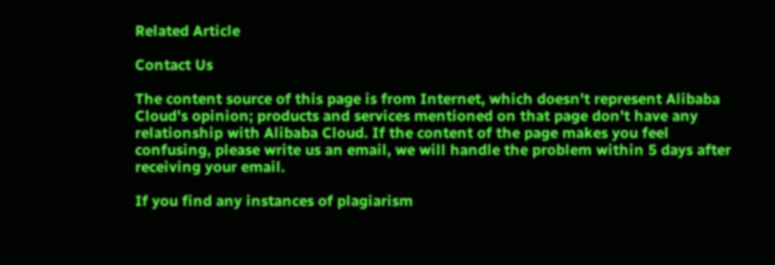Related Article

Contact Us

The content source of this page is from Internet, which doesn't represent Alibaba Cloud's opinion; products and services mentioned on that page don't have any relationship with Alibaba Cloud. If the content of the page makes you feel confusing, please write us an email, we will handle the problem within 5 days after receiving your email.

If you find any instances of plagiarism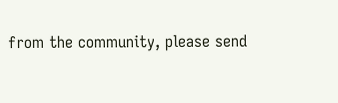from the community, please send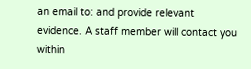an email to: and provide relevant evidence. A staff member will contact you within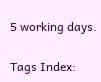5 working days.

Tags Index: